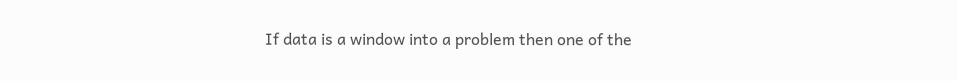If data is a window into a problem then one of the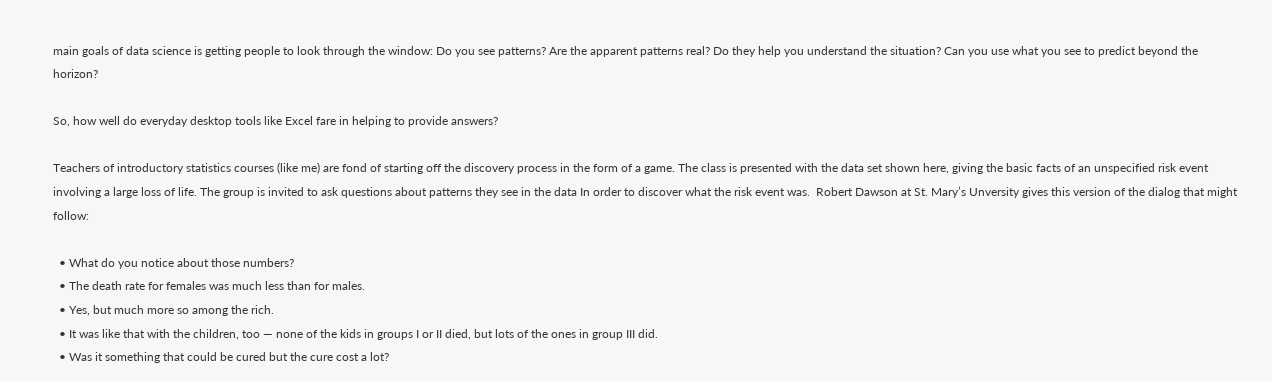main goals of data science is getting people to look through the window: Do you see patterns? Are the apparent patterns real? Do they help you understand the situation? Can you use what you see to predict beyond the horizon?

So, how well do everyday desktop tools like Excel fare in helping to provide answers?

Teachers of introductory statistics courses (like me) are fond of starting off the discovery process in the form of a game. The class is presented with the data set shown here, giving the basic facts of an unspecified risk event involving a large loss of life. The group is invited to ask questions about patterns they see in the data In order to discover what the risk event was.  Robert Dawson at St. Mary’s Unversity gives this version of the dialog that might follow:

  • What do you notice about those numbers?
  • The death rate for females was much less than for males.
  • Yes, but much more so among the rich.
  • It was like that with the children, too — none of the kids in groups I or II died, but lots of the ones in group III did.
  • Was it something that could be cured but the cure cost a lot?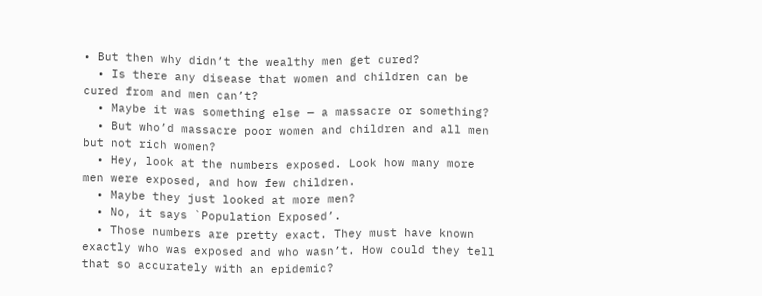• But then why didn’t the wealthy men get cured?
  • Is there any disease that women and children can be cured from and men can’t?
  • Maybe it was something else — a massacre or something?
  • But who’d massacre poor women and children and all men but not rich women?
  • Hey, look at the numbers exposed. Look how many more men were exposed, and how few children.
  • Maybe they just looked at more men?
  • No, it says `Population Exposed’.
  • Those numbers are pretty exact. They must have known exactly who was exposed and who wasn’t. How could they tell that so accurately with an epidemic?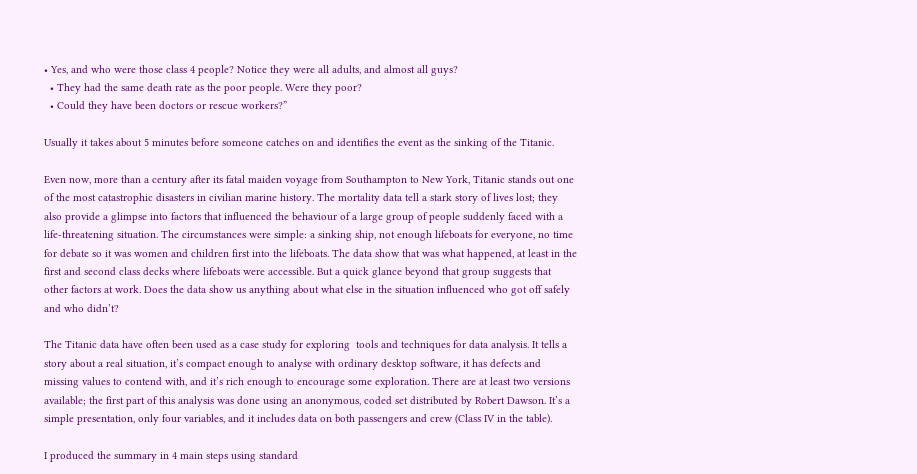• Yes, and who were those class 4 people? Notice they were all adults, and almost all guys?
  • They had the same death rate as the poor people. Were they poor?
  • Could they have been doctors or rescue workers?”

Usually it takes about 5 minutes before someone catches on and identifies the event as the sinking of the Titanic.

Even now, more than a century after its fatal maiden voyage from Southampton to New York, Titanic stands out one of the most catastrophic disasters in civilian marine history. The mortality data tell a stark story of lives lost; they also provide a glimpse into factors that influenced the behaviour of a large group of people suddenly faced with a life-threatening situation. The circumstances were simple: a sinking ship, not enough lifeboats for everyone, no time for debate so it was women and children first into the lifeboats. The data show that was what happened, at least in the first and second class decks where lifeboats were accessible. But a quick glance beyond that group suggests that other factors at work. Does the data show us anything about what else in the situation influenced who got off safely and who didn’t?

The Titanic data have often been used as a case study for exploring  tools and techniques for data analysis. It tells a story about a real situation, it’s compact enough to analyse with ordinary desktop software, it has defects and missing values to contend with, and it’s rich enough to encourage some exploration. There are at least two versions available; the first part of this analysis was done using an anonymous, coded set distributed by Robert Dawson. It’s a simple presentation, only four variables, and it includes data on both passengers and crew (Class IV in the table).

I produced the summary in 4 main steps using standard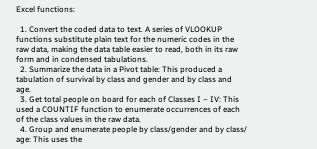Excel functions:

  1. Convert the coded data to text. A series of VLOOKUP functions substitute plain text for the numeric codes in the raw data, making the data table easier to read, both in its raw form and in condensed tabulations.
  2. Summarize the data in a Pivot table: This produced a tabulation of survival by class and gender and by class and age.
  3. Get total people on board for each of Classes I – IV: This used a COUNTIF function to enumerate occurrences of each of the class values in the raw data.
  4. Group and enumerate people by class/gender and by class/ age: This uses the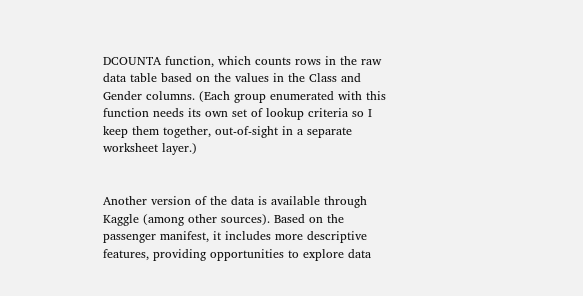DCOUNTA function, which counts rows in the raw data table based on the values in the Class and Gender columns. (Each group enumerated with this function needs its own set of lookup criteria so I keep them together, out-of-sight in a separate worksheet layer.)


Another version of the data is available through Kaggle (among other sources). Based on the passenger manifest, it includes more descriptive features, providing opportunities to explore data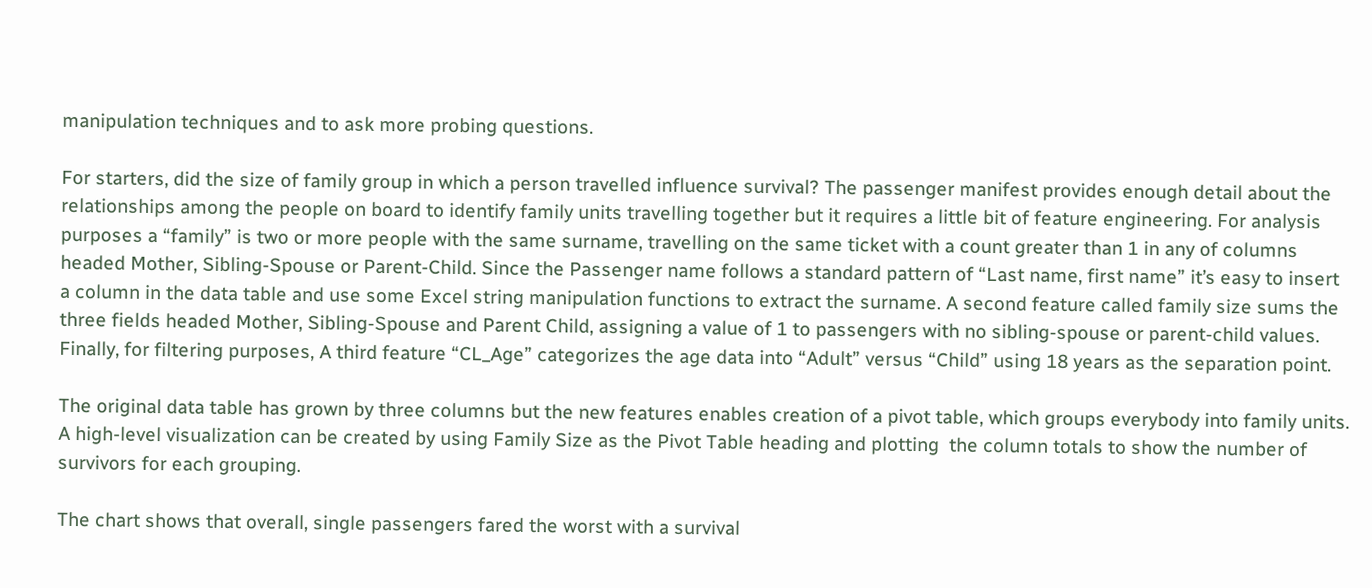manipulation techniques and to ask more probing questions.

For starters, did the size of family group in which a person travelled influence survival? The passenger manifest provides enough detail about the relationships among the people on board to identify family units travelling together but it requires a little bit of feature engineering. For analysis purposes a “family” is two or more people with the same surname, travelling on the same ticket with a count greater than 1 in any of columns headed Mother, Sibling-Spouse or Parent-Child. Since the Passenger name follows a standard pattern of “Last name, first name” it’s easy to insert a column in the data table and use some Excel string manipulation functions to extract the surname. A second feature called family size sums the three fields headed Mother, Sibling-Spouse and Parent Child, assigning a value of 1 to passengers with no sibling-spouse or parent-child values. Finally, for filtering purposes, A third feature “CL_Age” categorizes the age data into “Adult” versus “Child” using 18 years as the separation point.

The original data table has grown by three columns but the new features enables creation of a pivot table, which groups everybody into family units. A high-level visualization can be created by using Family Size as the Pivot Table heading and plotting  the column totals to show the number of survivors for each grouping.

The chart shows that overall, single passengers fared the worst with a survival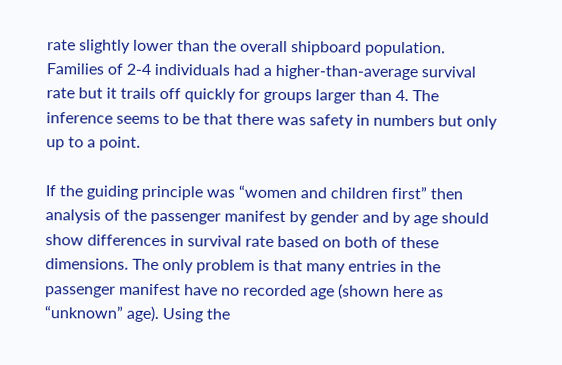rate slightly lower than the overall shipboard population. Families of 2-4 individuals had a higher-than-average survival rate but it trails off quickly for groups larger than 4. The inference seems to be that there was safety in numbers but only up to a point.

If the guiding principle was “women and children first” then analysis of the passenger manifest by gender and by age should show differences in survival rate based on both of these dimensions. The only problem is that many entries in the passenger manifest have no recorded age (shown here as “unknown” age). Using the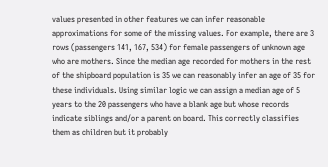values presented in other features we can infer reasonable approximations for some of the missing values. For example, there are 3 rows (passengers 141, 167, 534) for female passengers of unknown age who are mothers. Since the median age recorded for mothers in the rest of the shipboard population is 35 we can reasonably infer an age of 35 for these individuals. Using similar logic we can assign a median age of 5 years to the 20 passengers who have a blank age but whose records indicate siblings and/or a parent on board. This correctly classifies them as children but it probably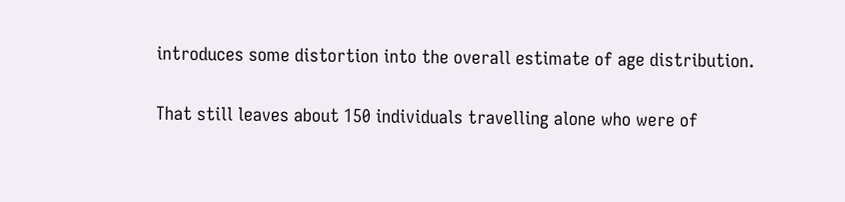introduces some distortion into the overall estimate of age distribution.

That still leaves about 150 individuals travelling alone who were of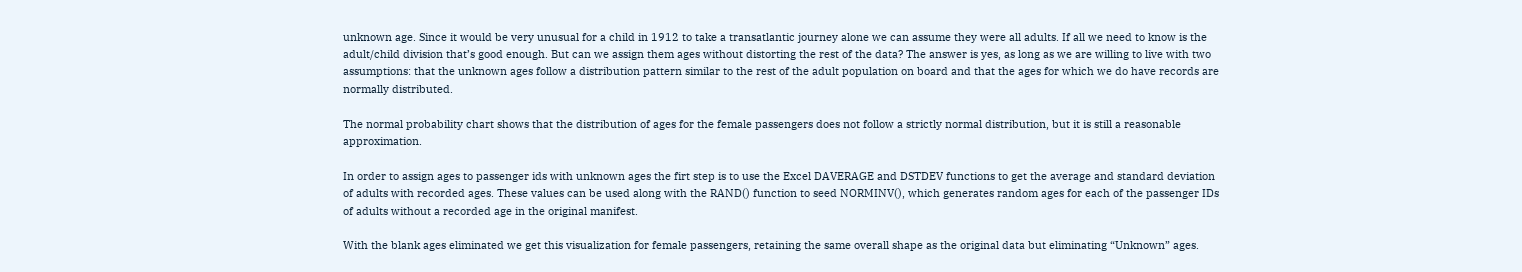unknown age. Since it would be very unusual for a child in 1912 to take a transatlantic journey alone we can assume they were all adults. If all we need to know is the adult/child division that’s good enough. But can we assign them ages without distorting the rest of the data? The answer is yes, as long as we are willing to live with two assumptions: that the unknown ages follow a distribution pattern similar to the rest of the adult population on board and that the ages for which we do have records are normally distributed.

The normal probability chart shows that the distribution of ages for the female passengers does not follow a strictly normal distribution, but it is still a reasonable approximation.

In order to assign ages to passenger ids with unknown ages the firt step is to use the Excel DAVERAGE and DSTDEV functions to get the average and standard deviation of adults with recorded ages. These values can be used along with the RAND() function to seed NORMINV(), which generates random ages for each of the passenger IDs of adults without a recorded age in the original manifest.

With the blank ages eliminated we get this visualization for female passengers, retaining the same overall shape as the original data but eliminating “Unknown” ages.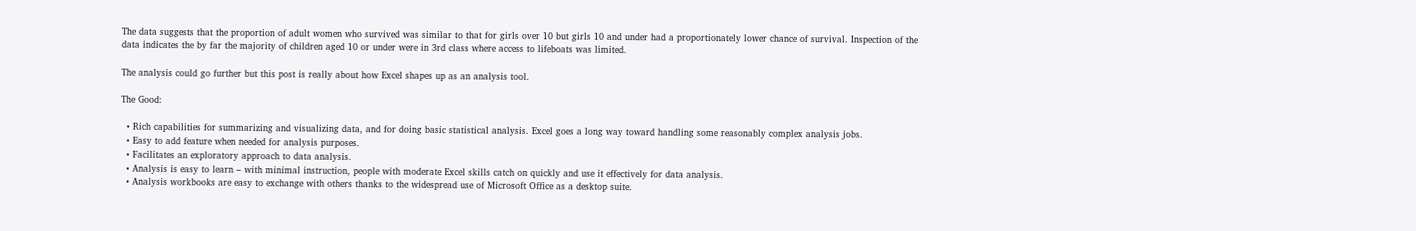The data suggests that the proportion of adult women who survived was similar to that for girls over 10 but girls 10 and under had a proportionately lower chance of survival. Inspection of the data indicates the by far the majority of children aged 10 or under were in 3rd class where access to lifeboats was limited.

The analysis could go further but this post is really about how Excel shapes up as an analysis tool.

The Good:

  • Rich capabilities for summarizing and visualizing data, and for doing basic statistical analysis. Excel goes a long way toward handling some reasonably complex analysis jobs.
  • Easy to add feature when needed for analysis purposes.
  • Facilitates an exploratory approach to data analysis.
  • Analysis is easy to learn – with minimal instruction, people with moderate Excel skills catch on quickly and use it effectively for data analysis.
  • Analysis workbooks are easy to exchange with others thanks to the widespread use of Microsoft Office as a desktop suite.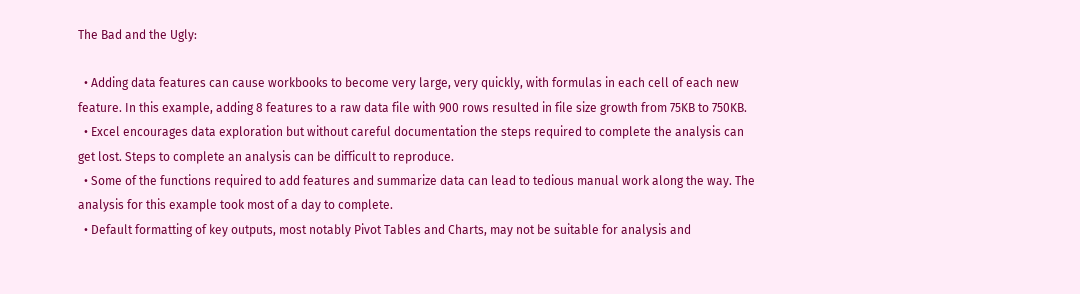The Bad and the Ugly:

  • Adding data features can cause workbooks to become very large, very quickly, with formulas in each cell of each new feature. In this example, adding 8 features to a raw data file with 900 rows resulted in file size growth from 75KB to 750KB.
  • Excel encourages data exploration but without careful documentation the steps required to complete the analysis can get lost. Steps to complete an analysis can be difficult to reproduce.
  • Some of the functions required to add features and summarize data can lead to tedious manual work along the way. The analysis for this example took most of a day to complete.
  • Default formatting of key outputs, most notably Pivot Tables and Charts, may not be suitable for analysis and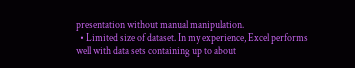presentation without manual manipulation.
  • Limited size of dataset. In my experience, Excel performs well with data sets containing up to about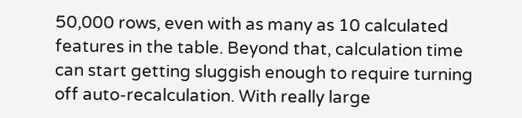50,000 rows, even with as many as 10 calculated features in the table. Beyond that, calculation time can start getting sluggish enough to require turning off auto-recalculation. With really large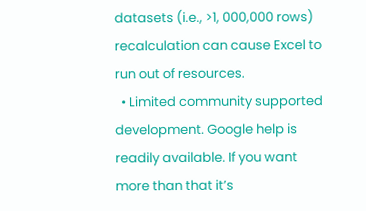datasets (i.e., >1, 000,000 rows) recalculation can cause Excel to run out of resources.
  • Limited community supported development. Google help is readily available. If you want more than that it’s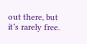out there, but it’s rarely free.